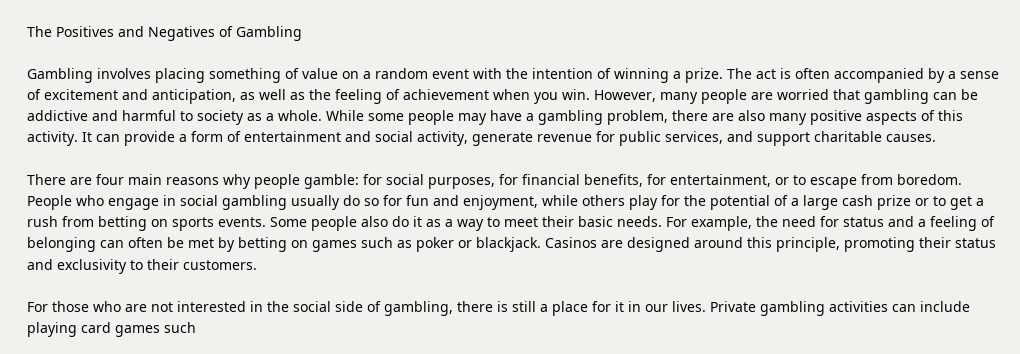The Positives and Negatives of Gambling

Gambling involves placing something of value on a random event with the intention of winning a prize. The act is often accompanied by a sense of excitement and anticipation, as well as the feeling of achievement when you win. However, many people are worried that gambling can be addictive and harmful to society as a whole. While some people may have a gambling problem, there are also many positive aspects of this activity. It can provide a form of entertainment and social activity, generate revenue for public services, and support charitable causes.

There are four main reasons why people gamble: for social purposes, for financial benefits, for entertainment, or to escape from boredom. People who engage in social gambling usually do so for fun and enjoyment, while others play for the potential of a large cash prize or to get a rush from betting on sports events. Some people also do it as a way to meet their basic needs. For example, the need for status and a feeling of belonging can often be met by betting on games such as poker or blackjack. Casinos are designed around this principle, promoting their status and exclusivity to their customers.

For those who are not interested in the social side of gambling, there is still a place for it in our lives. Private gambling activities can include playing card games such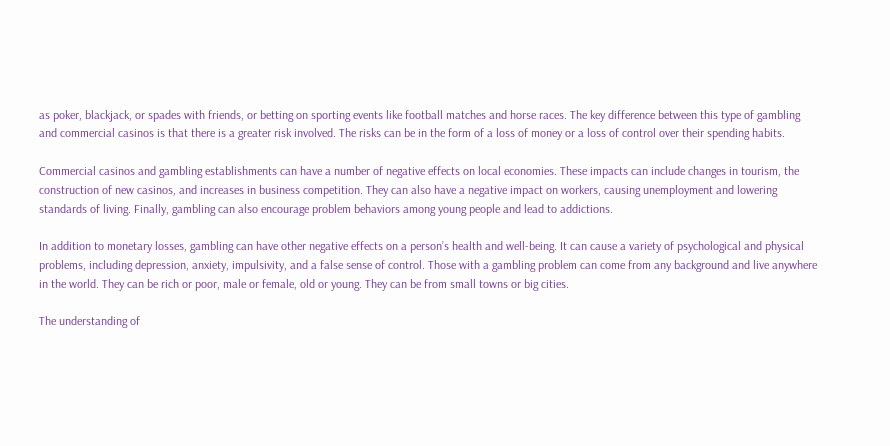as poker, blackjack, or spades with friends, or betting on sporting events like football matches and horse races. The key difference between this type of gambling and commercial casinos is that there is a greater risk involved. The risks can be in the form of a loss of money or a loss of control over their spending habits.

Commercial casinos and gambling establishments can have a number of negative effects on local economies. These impacts can include changes in tourism, the construction of new casinos, and increases in business competition. They can also have a negative impact on workers, causing unemployment and lowering standards of living. Finally, gambling can also encourage problem behaviors among young people and lead to addictions.

In addition to monetary losses, gambling can have other negative effects on a person’s health and well-being. It can cause a variety of psychological and physical problems, including depression, anxiety, impulsivity, and a false sense of control. Those with a gambling problem can come from any background and live anywhere in the world. They can be rich or poor, male or female, old or young. They can be from small towns or big cities.

The understanding of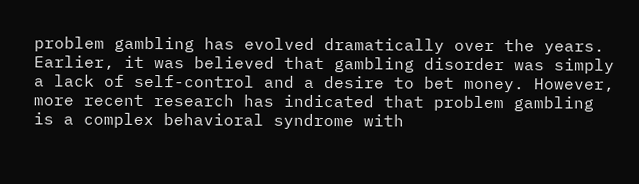problem gambling has evolved dramatically over the years. Earlier, it was believed that gambling disorder was simply a lack of self-control and a desire to bet money. However, more recent research has indicated that problem gambling is a complex behavioral syndrome with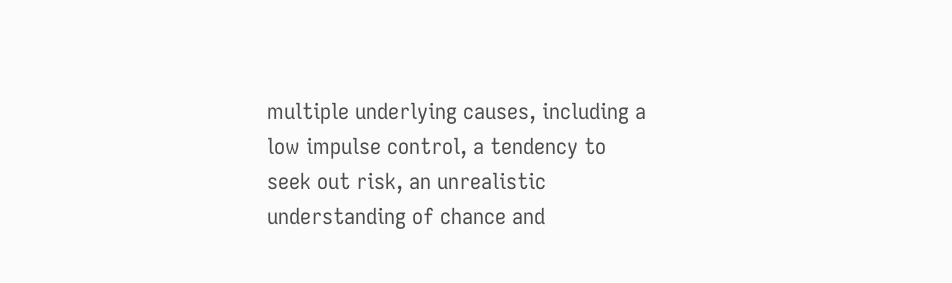multiple underlying causes, including a low impulse control, a tendency to seek out risk, an unrealistic understanding of chance and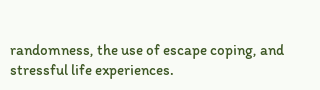randomness, the use of escape coping, and stressful life experiences.